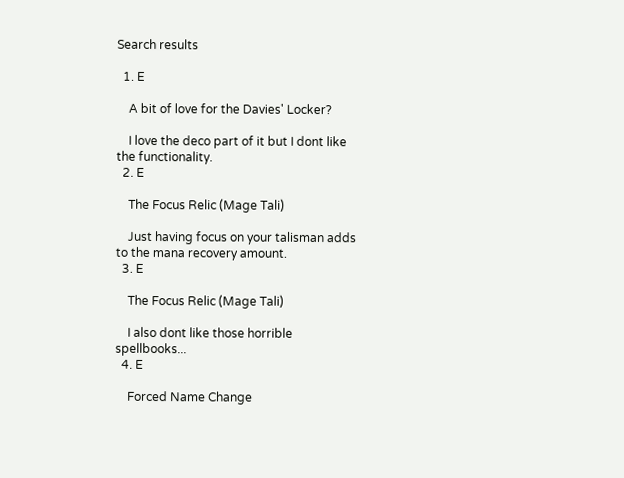Search results

  1. E

    A bit of love for the Davies' Locker?

    I love the deco part of it but I dont like the functionality.
  2. E

    The Focus Relic (Mage Tali)

    Just having focus on your talisman adds to the mana recovery amount.
  3. E

    The Focus Relic (Mage Tali)

    I also dont like those horrible spellbooks...
  4. E

    Forced Name Change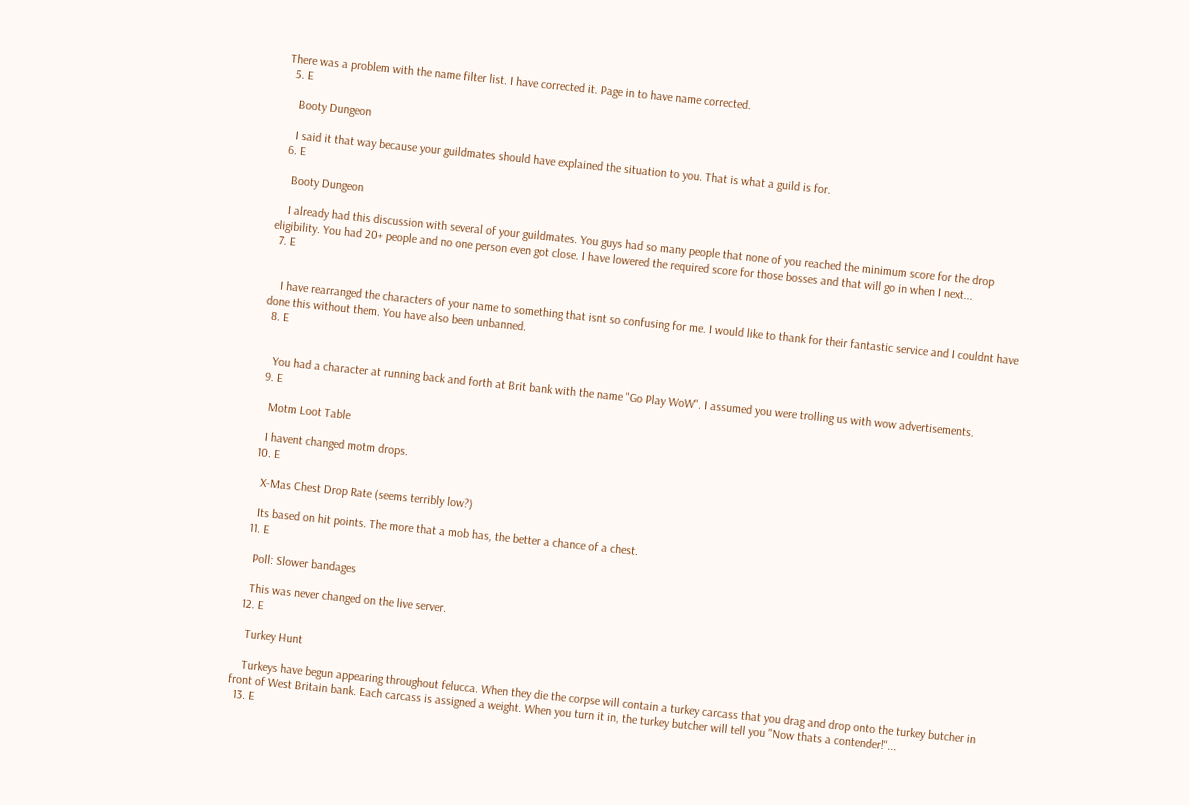There was a problem with the name filter list. I have corrected it. Page in to have name corrected.
  5. E

    Booty Dungeon

    I said it that way because your guildmates should have explained the situation to you. That is what a guild is for.
  6. E

    Booty Dungeon

    I already had this discussion with several of your guildmates. You guys had so many people that none of you reached the minimum score for the drop eligibility. You had 20+ people and no one person even got close. I have lowered the required score for those bosses and that will go in when I next...
  7. E


    I have rearranged the characters of your name to something that isnt so confusing for me. I would like to thank for their fantastic service and I couldnt have done this without them. You have also been unbanned.
  8. E


    You had a character at running back and forth at Brit bank with the name "Go Play WoW". I assumed you were trolling us with wow advertisements.
  9. E

    Motm Loot Table

    I havent changed motm drops.
  10. E

    X-Mas Chest Drop Rate (seems terribly low?)

    Its based on hit points. The more that a mob has, the better a chance of a chest.
  11. E

    Poll: Slower bandages

    This was never changed on the live server.
  12. E

    Turkey Hunt

    Turkeys have begun appearing throughout felucca. When they die the corpse will contain a turkey carcass that you drag and drop onto the turkey butcher in front of West Britain bank. Each carcass is assigned a weight. When you turn it in, the turkey butcher will tell you "Now thats a contender!"...
  13. E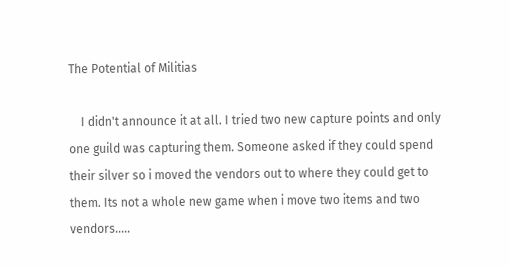The Potential of Militias

    I didn't announce it at all. I tried two new capture points and only one guild was capturing them. Someone asked if they could spend their silver so i moved the vendors out to where they could get to them. Its not a whole new game when i move two items and two vendors.....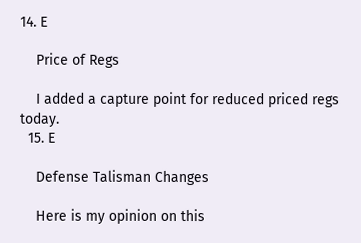14. E

    Price of Regs

    I added a capture point for reduced priced regs today.
  15. E

    Defense Talisman Changes

    Here is my opinion on this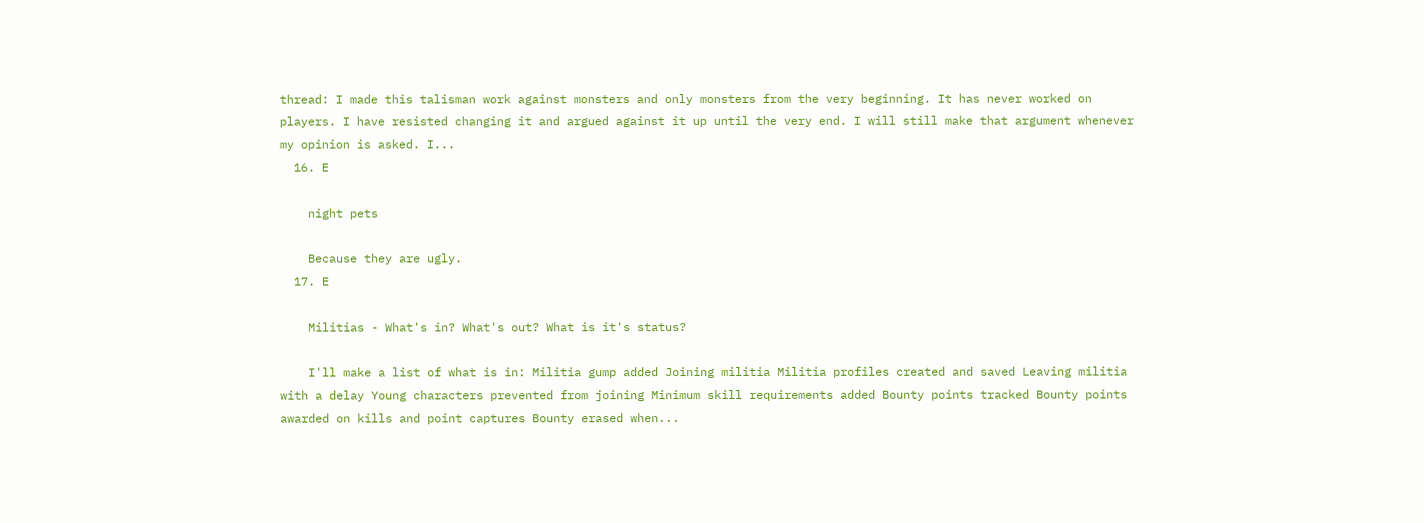thread: I made this talisman work against monsters and only monsters from the very beginning. It has never worked on players. I have resisted changing it and argued against it up until the very end. I will still make that argument whenever my opinion is asked. I...
  16. E

    night pets

    Because they are ugly.
  17. E

    Militias - What's in? What's out? What is it's status?

    I'll make a list of what is in: Militia gump added Joining militia Militia profiles created and saved Leaving militia with a delay Young characters prevented from joining Minimum skill requirements added Bounty points tracked Bounty points awarded on kills and point captures Bounty erased when...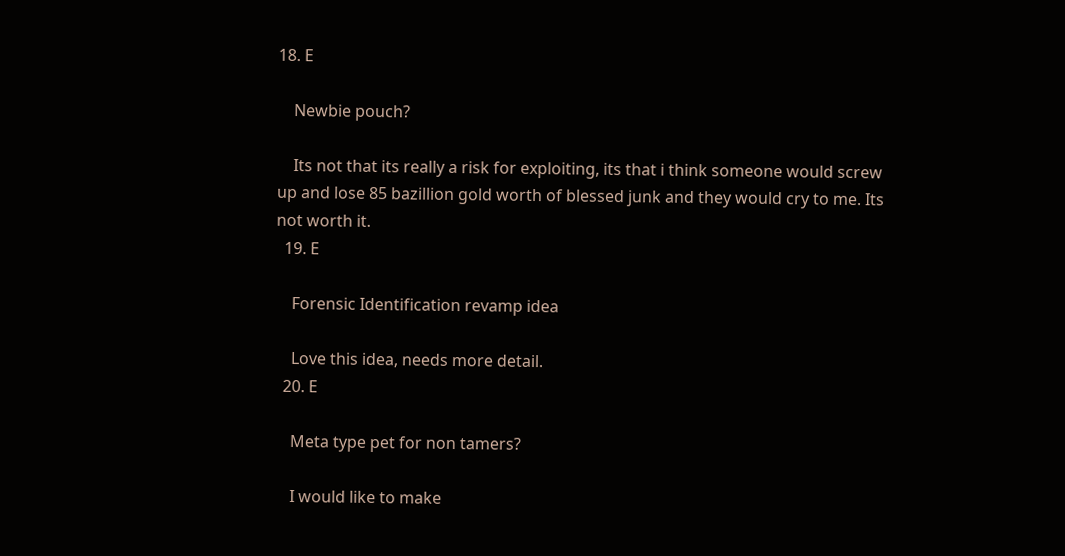18. E

    Newbie pouch?

    Its not that its really a risk for exploiting, its that i think someone would screw up and lose 85 bazillion gold worth of blessed junk and they would cry to me. Its not worth it.
  19. E

    Forensic Identification revamp idea

    Love this idea, needs more detail.
  20. E

    Meta type pet for non tamers?

    I would like to make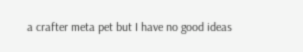a crafter meta pet but I have no good ideas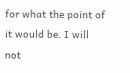for what the point of it would be. I will not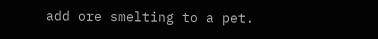add ore smelting to a pet.